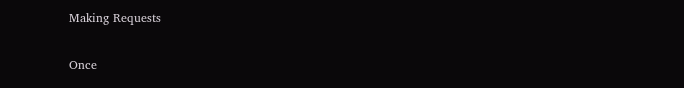Making Requests

Once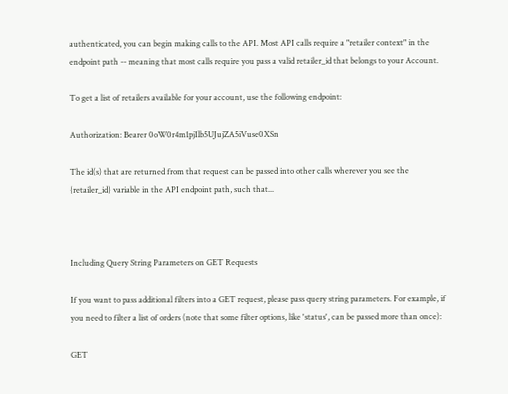authenticated, you can begin making calls to the API. Most API calls require a "retailer context" in the endpoint path -- meaning that most calls require you pass a valid retailer_id that belongs to your Account.

To get a list of retailers available for your account, use the following endpoint:

Authorization: Bearer 0oW0r4m1pjIlb5UJujZA5iVuse0XSn

The id(s) that are returned from that request can be passed into other calls wherever you see the {retailer_id} variable in the API endpoint path, such that...



Including Query String Parameters on GET Requests

If you want to pass additional filters into a GET request, please pass query string parameters. For example, if you need to filter a list of orders (note that some filter options, like 'status', can be passed more than once):

GET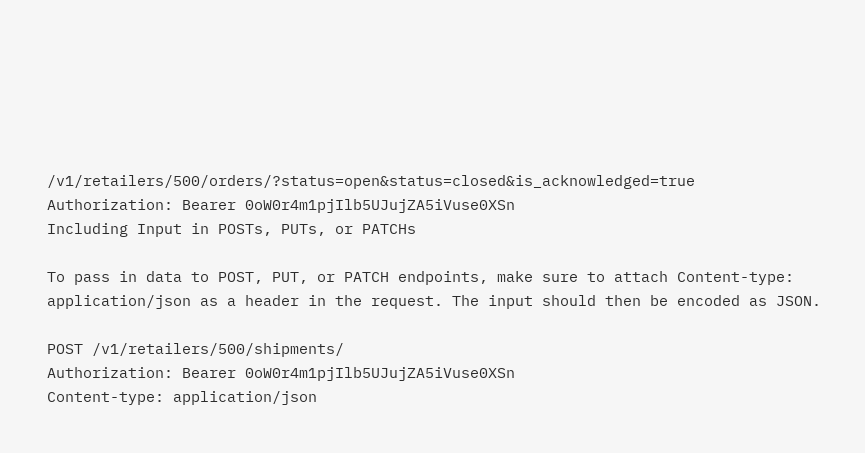/v1/retailers/500/orders/?status=open&status=closed&is_acknowledged=true
Authorization: Bearer 0oW0r4m1pjIlb5UJujZA5iVuse0XSn
Including Input in POSTs, PUTs, or PATCHs

To pass in data to POST, PUT, or PATCH endpoints, make sure to attach Content-type: application/json as a header in the request. The input should then be encoded as JSON.

POST /v1/retailers/500/shipments/
Authorization: Bearer 0oW0r4m1pjIlb5UJujZA5iVuse0XSn
Content-type: application/json